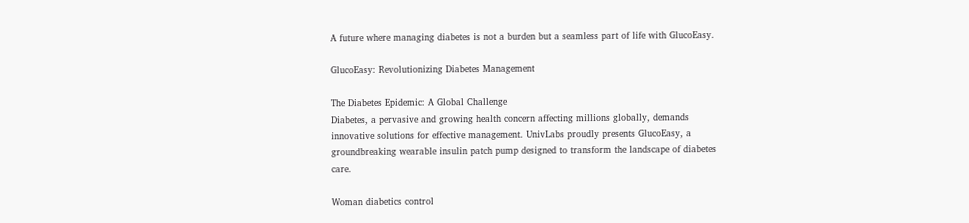A future where managing diabetes is not a burden but a seamless part of life with GlucoEasy.

GlucoEasy: Revolutionizing Diabetes Management

The Diabetes Epidemic: A Global Challenge
Diabetes, a pervasive and growing health concern affecting millions globally, demands innovative solutions for effective management. UnivLabs proudly presents GlucoEasy, a groundbreaking wearable insulin patch pump designed to transform the landscape of diabetes care.

Woman diabetics control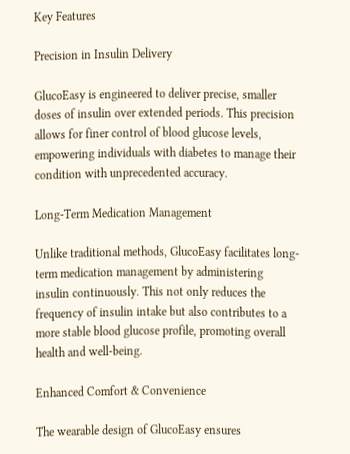Key Features

Precision in Insulin Delivery

GlucoEasy is engineered to deliver precise, smaller doses of insulin over extended periods. This precision allows for finer control of blood glucose levels, empowering individuals with diabetes to manage their condition with unprecedented accuracy.

Long-Term Medication Management

Unlike traditional methods, GlucoEasy facilitates long-term medication management by administering insulin continuously. This not only reduces the frequency of insulin intake but also contributes to a more stable blood glucose profile, promoting overall health and well-being.

Enhanced Comfort & Convenience

The wearable design of GlucoEasy ensures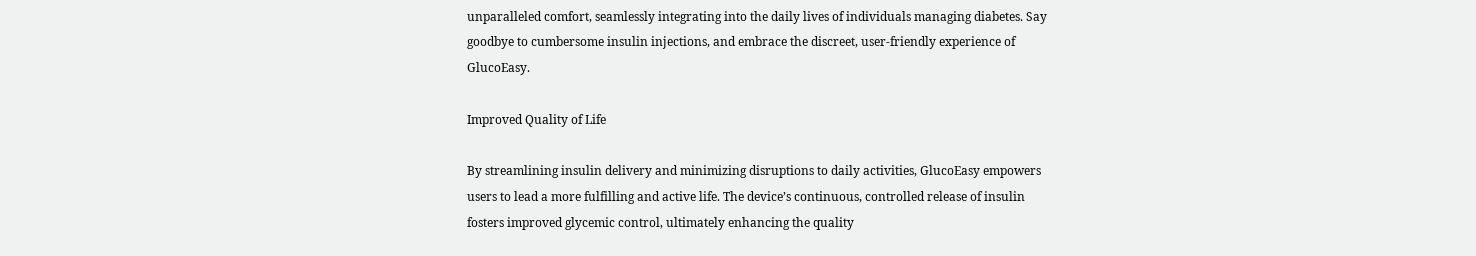unparalleled comfort, seamlessly integrating into the daily lives of individuals managing diabetes. Say goodbye to cumbersome insulin injections, and embrace the discreet, user-friendly experience of GlucoEasy.

Improved Quality of Life

By streamlining insulin delivery and minimizing disruptions to daily activities, GlucoEasy empowers users to lead a more fulfilling and active life. The device’s continuous, controlled release of insulin fosters improved glycemic control, ultimately enhancing the quality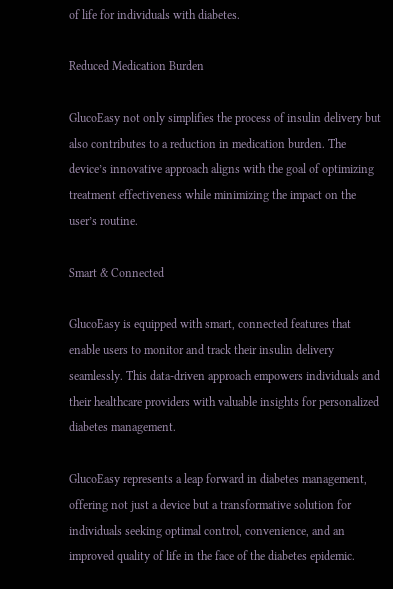of life for individuals with diabetes.

Reduced Medication Burden

GlucoEasy not only simplifies the process of insulin delivery but also contributes to a reduction in medication burden. The device’s innovative approach aligns with the goal of optimizing treatment effectiveness while minimizing the impact on the user’s routine.

Smart & Connected

GlucoEasy is equipped with smart, connected features that enable users to monitor and track their insulin delivery seamlessly. This data-driven approach empowers individuals and their healthcare providers with valuable insights for personalized diabetes management.

GlucoEasy represents a leap forward in diabetes management, offering not just a device but a transformative solution for individuals seeking optimal control, convenience, and an improved quality of life in the face of the diabetes epidemic.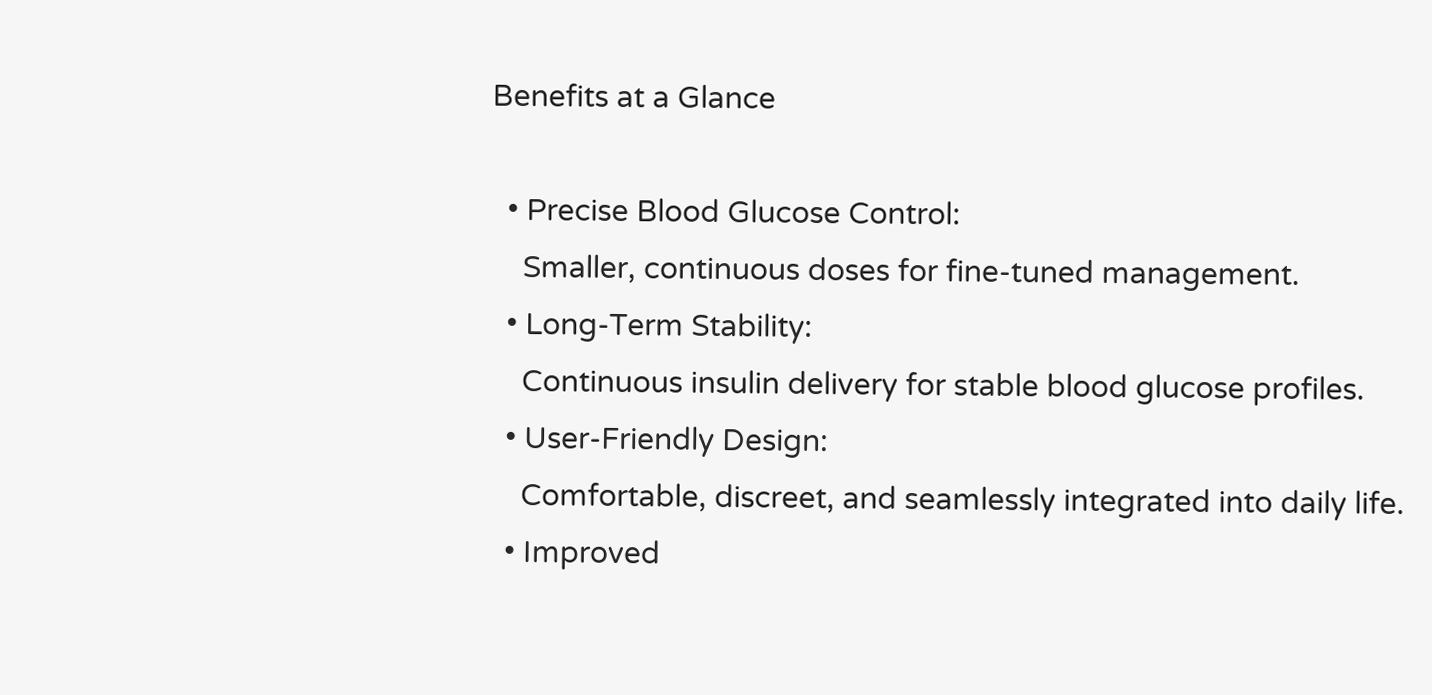Benefits at a Glance

  • Precise Blood Glucose Control:
    Smaller, continuous doses for fine-tuned management.
  • Long-Term Stability:
    Continuous insulin delivery for stable blood glucose profiles.
  • User-Friendly Design:
    Comfortable, discreet, and seamlessly integrated into daily life.
  • Improved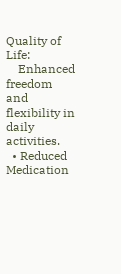Quality of Life:
    Enhanced freedom and flexibility in daily activities.
  • Reduced Medication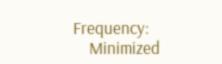Frequency:
    Minimized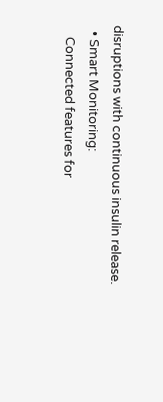disruptions with continuous insulin release.
  • Smart Monitoring:
    Connected features for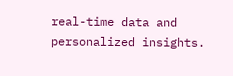real-time data and personalized insights.